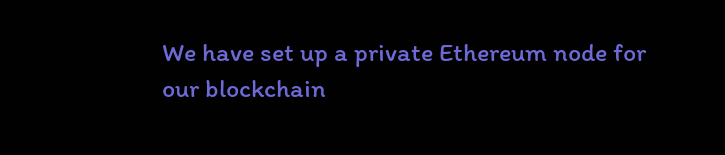We have set up a private Ethereum node for our blockchain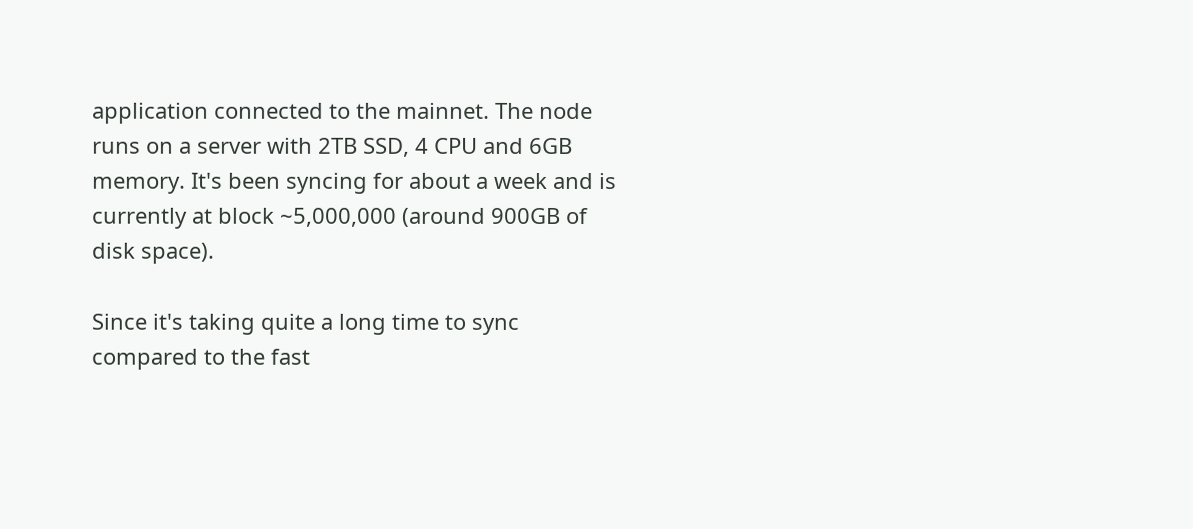application connected to the mainnet. The node runs on a server with 2TB SSD, 4 CPU and 6GB memory. It's been syncing for about a week and is currently at block ~5,000,000 (around 900GB of disk space).

Since it's taking quite a long time to sync compared to the fast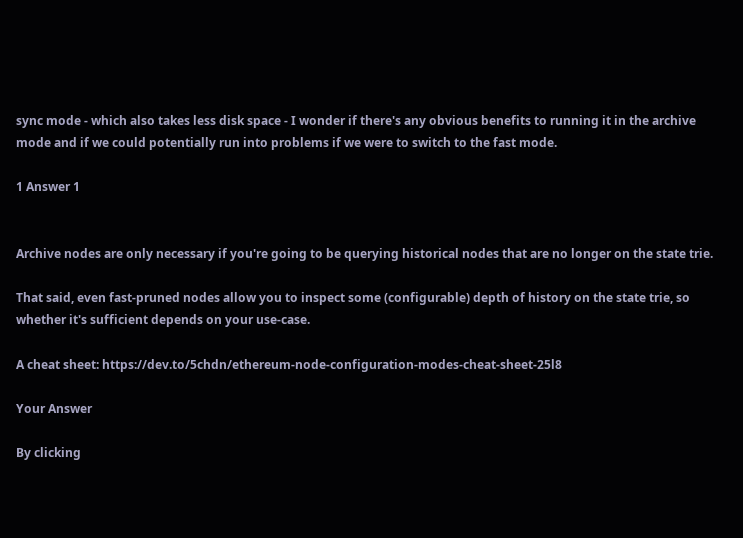sync mode - which also takes less disk space - I wonder if there's any obvious benefits to running it in the archive mode and if we could potentially run into problems if we were to switch to the fast mode.

1 Answer 1


Archive nodes are only necessary if you're going to be querying historical nodes that are no longer on the state trie.

That said, even fast-pruned nodes allow you to inspect some (configurable) depth of history on the state trie, so whether it's sufficient depends on your use-case.

A cheat sheet: https://dev.to/5chdn/ethereum-node-configuration-modes-cheat-sheet-25l8

Your Answer

By clicking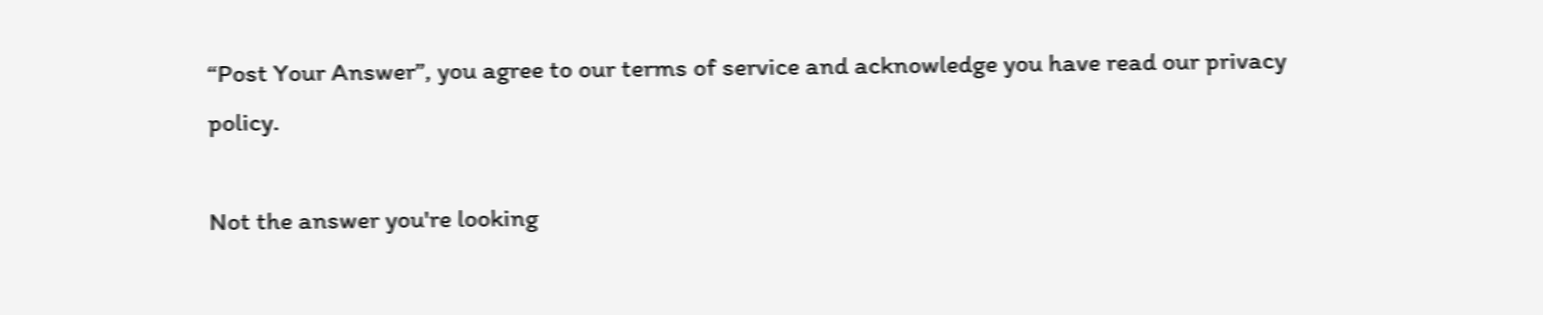“Post Your Answer”, you agree to our terms of service and acknowledge you have read our privacy policy.

Not the answer you're looking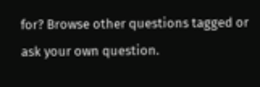for? Browse other questions tagged or ask your own question.